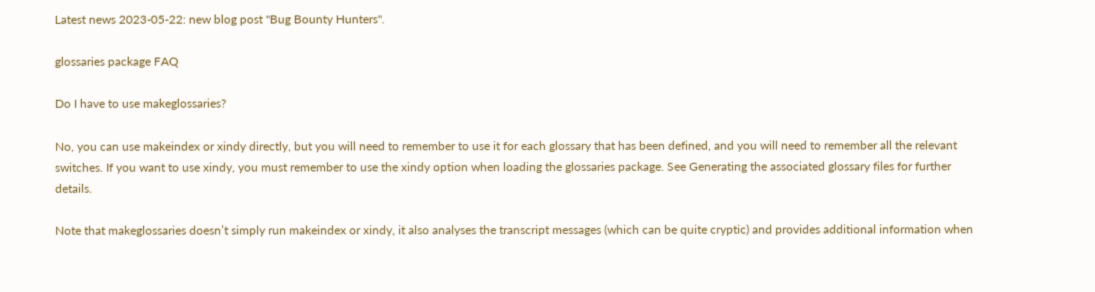Latest news 2023-05-22: new blog post "Bug Bounty Hunters".

glossaries package FAQ

Do I have to use makeglossaries?

No, you can use makeindex or xindy directly, but you will need to remember to use it for each glossary that has been defined, and you will need to remember all the relevant switches. If you want to use xindy, you must remember to use the xindy option when loading the glossaries package. See Generating the associated glossary files for further details.

Note that makeglossaries doesn’t simply run makeindex or xindy, it also analyses the transcript messages (which can be quite cryptic) and provides additional information when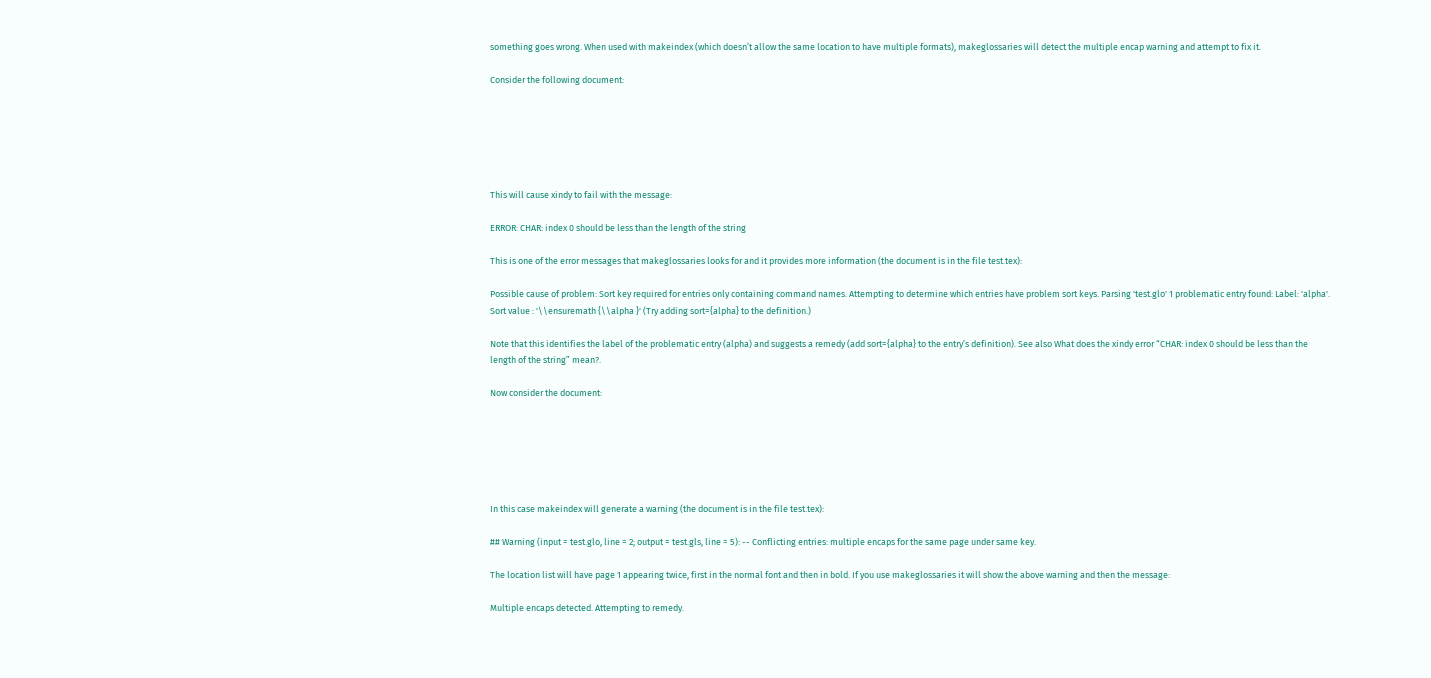something goes wrong. When used with makeindex (which doesn’t allow the same location to have multiple formats), makeglossaries will detect the multiple encap warning and attempt to fix it.

Consider the following document:






This will cause xindy to fail with the message:

ERROR: CHAR: index 0 should be less than the length of the string

This is one of the error messages that makeglossaries looks for and it provides more information (the document is in the file test.tex):

Possible cause of problem: Sort key required for entries only containing command names. Attempting to determine which entries have problem sort keys. Parsing 'test.glo' 1 problematic entry found: Label: 'alpha'. Sort value : '\\ensuremath {\\alpha }' (Try adding sort={alpha} to the definition.)

Note that this identifies the label of the problematic entry (alpha) and suggests a remedy (add sort={alpha} to the entry’s definition). See also What does the xindy error “CHAR: index 0 should be less than the length of the string” mean?.

Now consider the document:






In this case makeindex will generate a warning (the document is in the file test.tex):

## Warning (input = test.glo, line = 2; output = test.gls, line = 5): -- Conflicting entries: multiple encaps for the same page under same key.

The location list will have page 1 appearing twice, first in the normal font and then in bold. If you use makeglossaries it will show the above warning and then the message:

Multiple encaps detected. Attempting to remedy.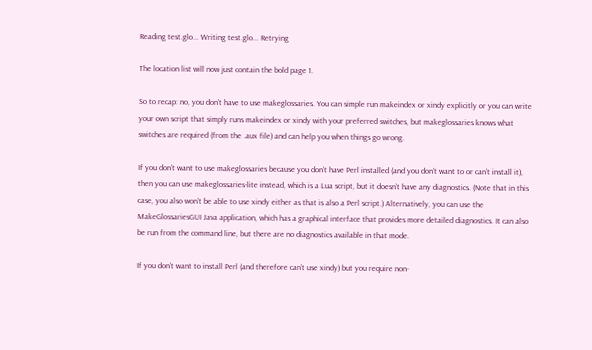Reading test.glo... Writing test.glo... Retrying

The location list will now just contain the bold page 1.

So to recap: no, you don’t have to use makeglossaries. You can simple run makeindex or xindy explicitly or you can write your own script that simply runs makeindex or xindy with your preferred switches, but makeglossaries knows what switches are required (from the .aux file) and can help you when things go wrong.

If you don’t want to use makeglossaries because you don’t have Perl installed (and you don’t want to or can’t install it), then you can use makeglossaries-lite instead, which is a Lua script, but it doesn’t have any diagnostics. (Note that in this case, you also won’t be able to use xindy either as that is also a Perl script.) Alternatively, you can use the MakeGlossariesGUI Java application, which has a graphical interface that provides more detailed diagnostics. It can also be run from the command line, but there are no diagnostics available in that mode.

If you don’t want to install Perl (and therefore can’t use xindy) but you require non-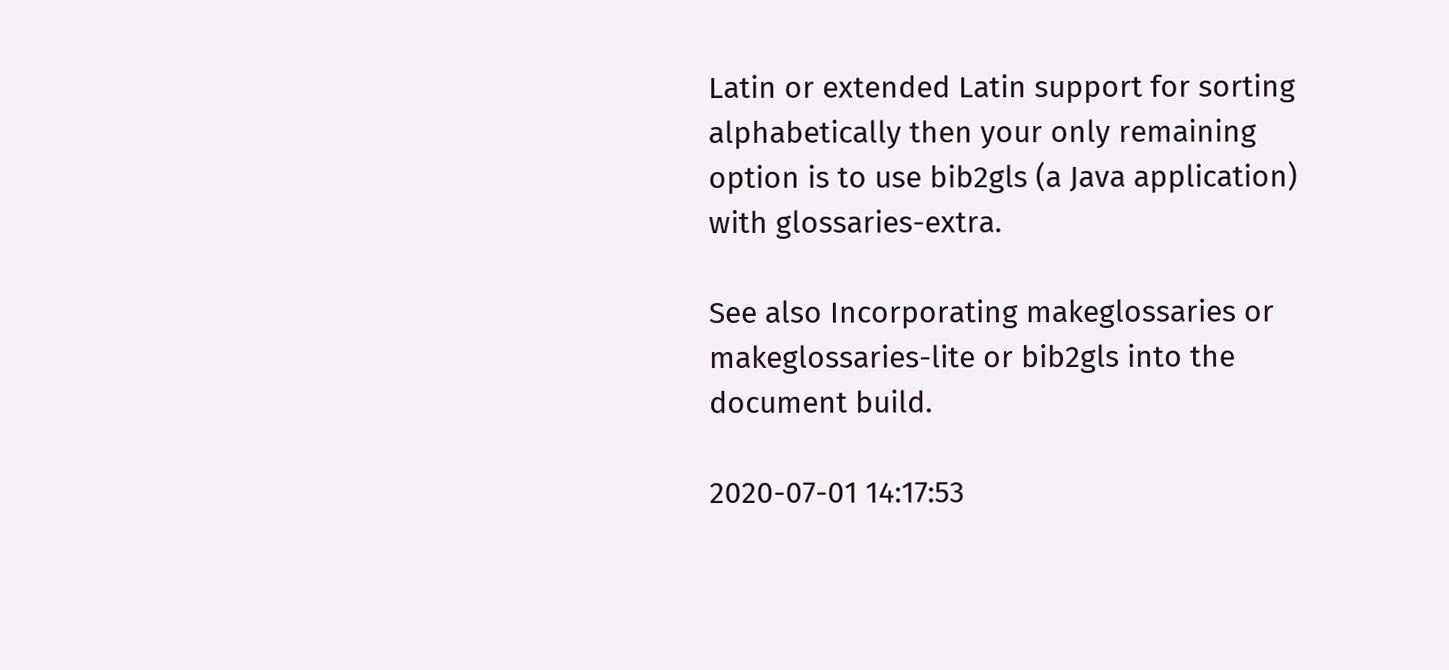Latin or extended Latin support for sorting alphabetically then your only remaining option is to use bib2gls (a Java application) with glossaries-extra.

See also Incorporating makeglossaries or makeglossaries-lite or bib2gls into the document build.

2020-07-01 14:17:53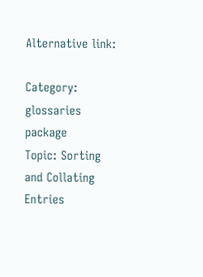Alternative link:

Category: glossaries package
Topic: Sorting and Collating Entries